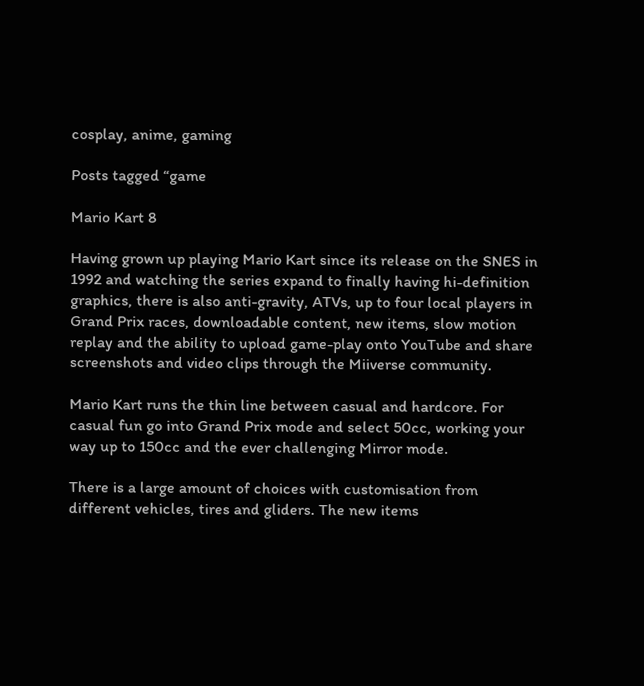cosplay, anime, gaming

Posts tagged “game

Mario Kart 8

Having grown up playing Mario Kart since its release on the SNES in 1992 and watching the series expand to finally having hi-definition graphics, there is also anti-gravity, ATVs, up to four local players in Grand Prix races, downloadable content, new items, slow motion replay and the ability to upload game-play onto YouTube and share screenshots and video clips through the Miiverse community.

Mario Kart runs the thin line between casual and hardcore. For casual fun go into Grand Prix mode and select 50cc, working your way up to 150cc and the ever challenging Mirror mode.

There is a large amount of choices with customisation from different vehicles, tires and gliders. The new items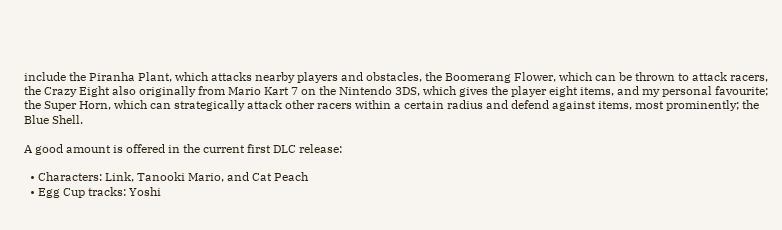include the Piranha Plant, which attacks nearby players and obstacles, the Boomerang Flower, which can be thrown to attack racers, the Crazy Eight also originally from Mario Kart 7 on the Nintendo 3DS, which gives the player eight items, and my personal favourite; the Super Horn, which can strategically attack other racers within a certain radius and defend against items, most prominently; the Blue Shell.

A good amount is offered in the current first DLC release:

  • Characters: Link, Tanooki Mario, and Cat Peach
  • Egg Cup tracks: Yoshi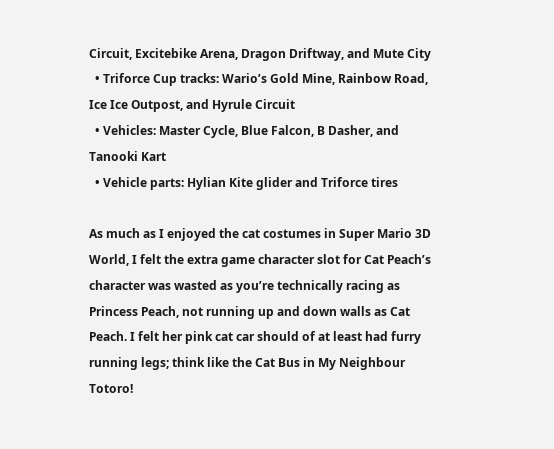Circuit, Excitebike Arena, Dragon Driftway, and Mute City
  • Triforce Cup tracks: Wario’s Gold Mine, Rainbow Road, Ice Ice Outpost, and Hyrule Circuit
  • Vehicles: Master Cycle, Blue Falcon, B Dasher, and Tanooki Kart
  • Vehicle parts: Hylian Kite glider and Triforce tires

As much as I enjoyed the cat costumes in Super Mario 3D World, I felt the extra game character slot for Cat Peach’s character was wasted as you’re technically racing as Princess Peach, not running up and down walls as Cat Peach. I felt her pink cat car should of at least had furry running legs; think like the Cat Bus in My Neighbour Totoro!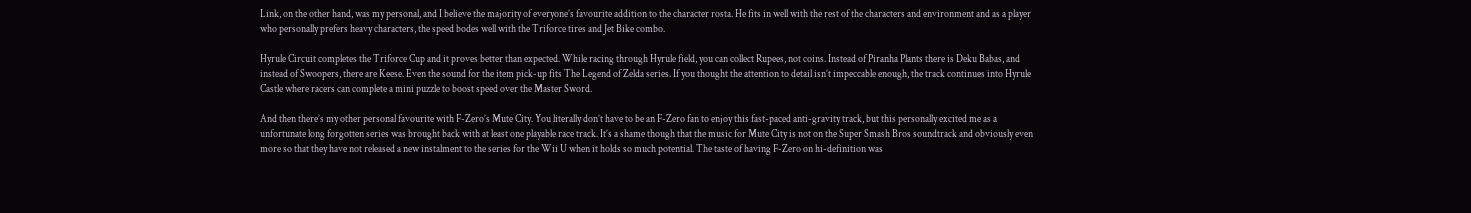Link, on the other hand, was my personal, and I believe the majority of everyone’s favourite addition to the character rosta. He fits in well with the rest of the characters and environment and as a player who personally prefers heavy characters, the speed bodes well with the Triforce tires and Jet Bike combo.

Hyrule Circuit completes the Triforce Cup and it proves better than expected. While racing through Hyrule field, you can collect Rupees, not coins. Instead of Piranha Plants there is Deku Babas, and instead of Swoopers, there are Keese. Even the sound for the item pick-up fits The Legend of Zelda series. If you thought the attention to detail isn’t impeccable enough, the track continues into Hyrule Castle where racers can complete a mini puzzle to boost speed over the Master Sword.

And then there’s my other personal favourite with F-Zero’s Mute City. You literally don’t have to be an F-Zero fan to enjoy this fast-paced anti-gravity track, but this personally excited me as a unfortunate long forgotten series was brought back with at least one playable race track. It’s a shame though that the music for Mute City is not on the Super Smash Bros soundtrack and obviously even more so that they have not released a new instalment to the series for the Wii U when it holds so much potential. The taste of having F-Zero on hi-definition was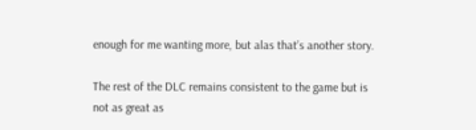enough for me wanting more, but alas that’s another story.

The rest of the DLC remains consistent to the game but is not as great as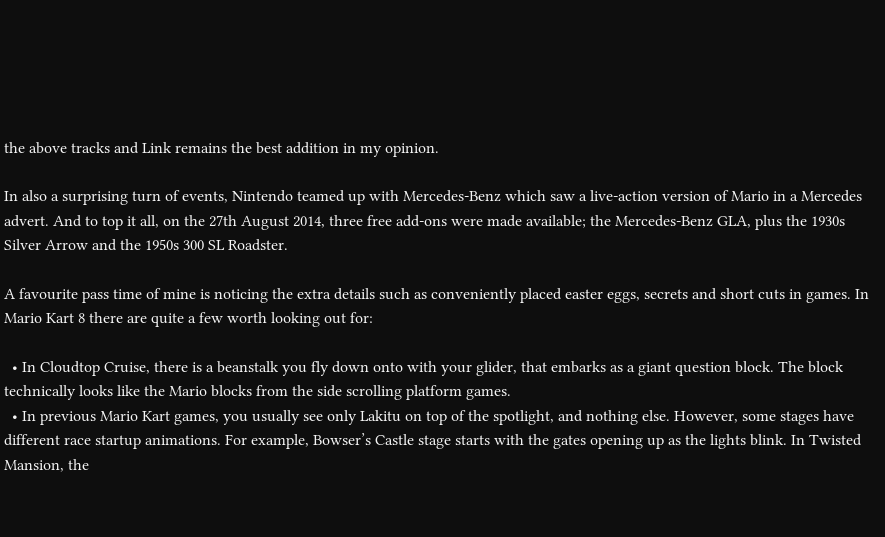the above tracks and Link remains the best addition in my opinion.

In also a surprising turn of events, Nintendo teamed up with Mercedes-Benz which saw a live-action version of Mario in a Mercedes advert. And to top it all, on the 27th August 2014, three free add-ons were made available; the Mercedes-Benz GLA, plus the 1930s Silver Arrow and the 1950s 300 SL Roadster.

A favourite pass time of mine is noticing the extra details such as conveniently placed easter eggs, secrets and short cuts in games. In Mario Kart 8 there are quite a few worth looking out for:

  • In Cloudtop Cruise, there is a beanstalk you fly down onto with your glider, that embarks as a giant question block. The block technically looks like the Mario blocks from the side scrolling platform games.
  • In previous Mario Kart games, you usually see only Lakitu on top of the spotlight, and nothing else. However, some stages have different race startup animations. For example, Bowser’s Castle stage starts with the gates opening up as the lights blink. In Twisted Mansion, the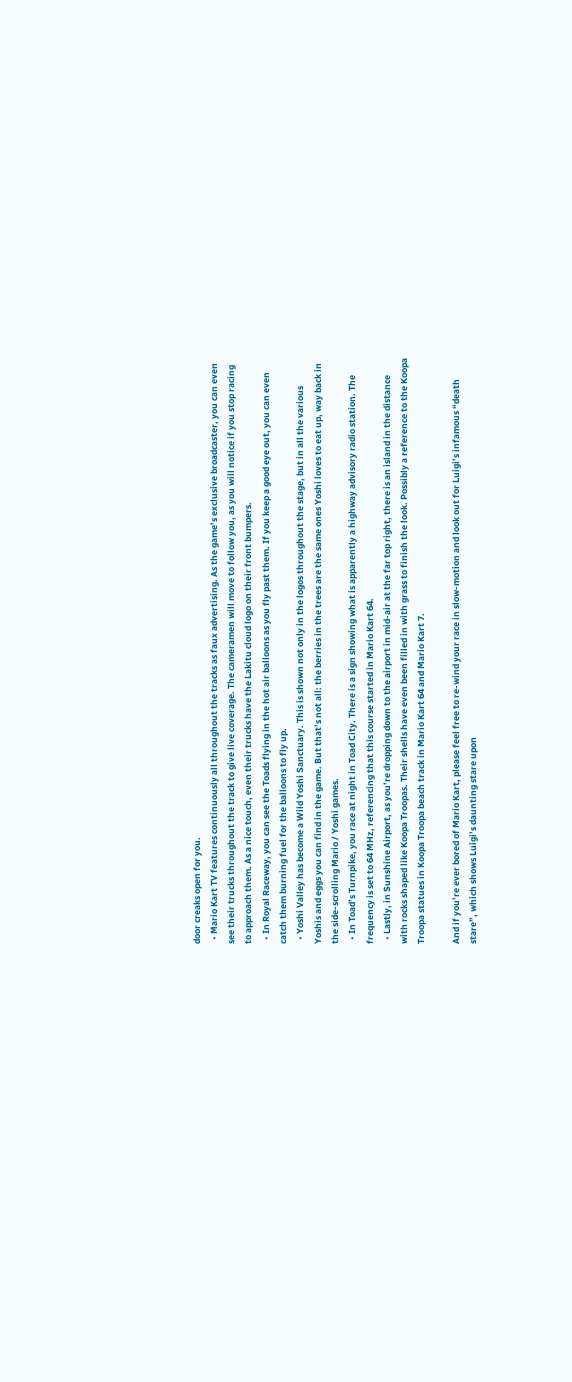door creaks open for you.
  • Mario Kart TV features continuously all throughout the tracks as faux advertising. As the game’s exclusive broadcaster, you can even see their trucks throughout the track to give live coverage. The cameramen will move to follow you, as you will notice if you stop racing to approach them. As a nice touch, even their trucks have the Lakitu cloud logo on their front bumpers.
  • In Royal Raceway, you can see the Toads flying in the hot air balloons as you fly past them. If you keep a good eye out, you can even catch them burning fuel for the balloons to fly up.
  • Yoshi Valley has become a Wild Yoshi Sanctuary. This is shown not only in the logos throughout the stage, but in all the various Yoshis and eggs you can find in the game. But that’s not all: the berries in the trees are the same ones Yoshi loves to eat up, way back in the side-scrolling Mario / Yoshi games.
  • In Toad’s Turnpike, you race at night in Toad City. There is a sign showing what is apparently a highway advisory radio station. The frequency is set to 64 MHz, referencing that this course started in Mario Kart 64.
  • Lastly, in Sunshine Airport, as you’re dropping down to the airport in mid-air at the far top right, there is an island in the distance with rocks shaped like Koopa Troopas. Their shells have even been filled in with grass to finish the look. Possibly a reference to the Koopa Troopa statues in Koopa Troopa beach track in Mario Kart 64 and Mario Kart 7.

And if you’re ever bored of Mario Kart, please feel free to re-wind your race in slow-motion and look out for Luigi’s infamous “death stare”, which shows Luigi’s daunting stare upon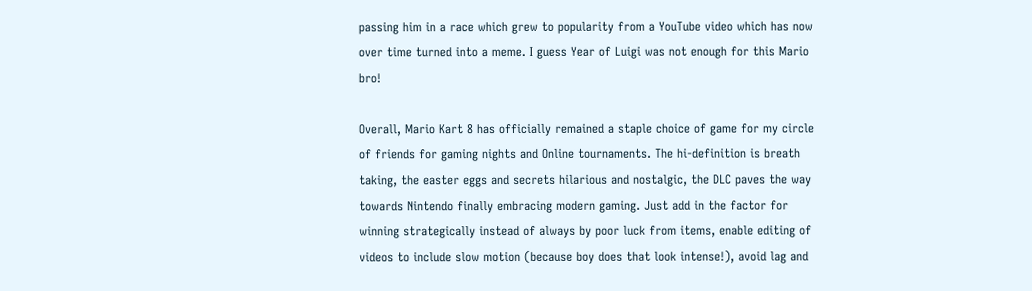passing him in a race which grew to popularity from a YouTube video which has now over time turned into a meme. I guess Year of Luigi was not enough for this Mario bro!

Overall, Mario Kart 8 has officially remained a staple choice of game for my circle of friends for gaming nights and Online tournaments. The hi-definition is breath taking, the easter eggs and secrets hilarious and nostalgic, the DLC paves the way towards Nintendo finally embracing modern gaming. Just add in the factor for winning strategically instead of always by poor luck from items, enable editing of videos to include slow motion (because boy does that look intense!), avoid lag and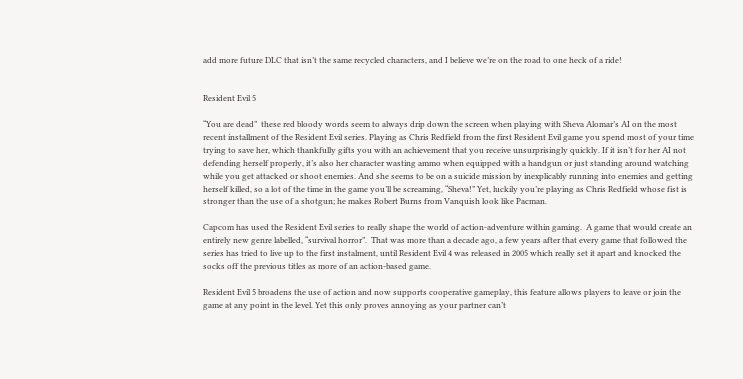add more future DLC that isn’t the same recycled characters, and I believe we’re on the road to one heck of a ride!


Resident Evil 5

“You are dead”  these red bloody words seem to always drip down the screen when playing with Sheva Alomar’s AI on the most recent installment of the Resident Evil series. Playing as Chris Redfield from the first Resident Evil game you spend most of your time trying to save her, which thankfully gifts you with an achievement that you receive unsurprisingly quickly. If it isn’t for her AI not defending herself properly, it’s also her character wasting ammo when equipped with a handgun or just standing around watching while you get attacked or shoot enemies. And she seems to be on a suicide mission by inexplicably running into enemies and getting herself killed, so a lot of the time in the game you’ll be screaming, “Sheva!” Yet, luckily you’re playing as Chris Redfield whose fist is stronger than the use of a shotgun; he makes Robert Burns from Vanquish look like Pacman.

Capcom has used the Resident Evil series to really shape the world of action-adventure within gaming.  A game that would create an entirely new genre labelled, “survival horror”.  That was more than a decade ago, a few years after that every game that followed the series has tried to live up to the first instalment, until Resident Evil 4 was released in 2005 which really set it apart and knocked the socks off the previous titles as more of an action-based game.

Resident Evil 5 broadens the use of action and now supports cooperative gameplay, this feature allows players to leave or join the game at any point in the level. Yet this only proves annoying as your partner can’t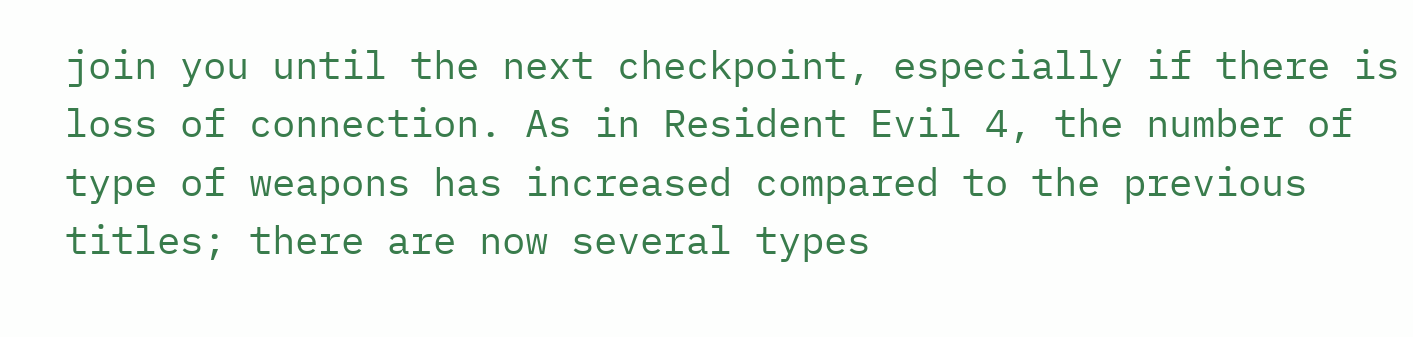join you until the next checkpoint, especially if there is loss of connection. As in Resident Evil 4, the number of type of weapons has increased compared to the previous titles; there are now several types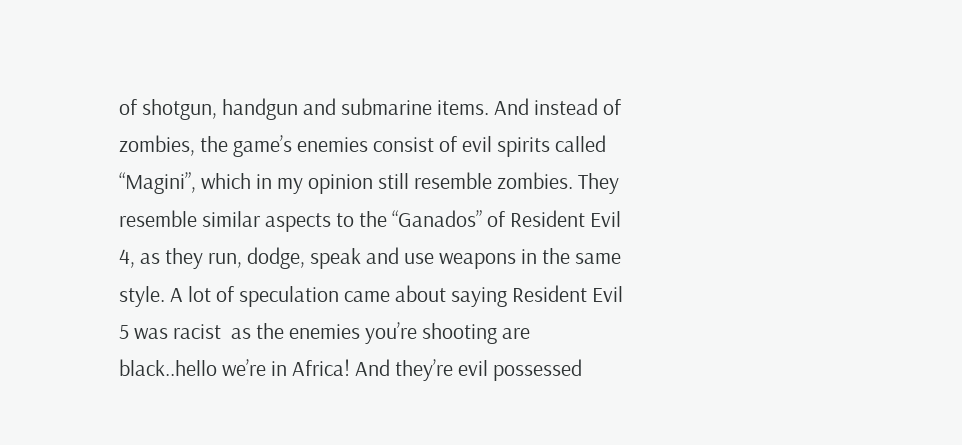of shotgun, handgun and submarine items. And instead of zombies, the game’s enemies consist of evil spirits called “Magini”, which in my opinion still resemble zombies. They resemble similar aspects to the “Ganados” of Resident Evil 4, as they run, dodge, speak and use weapons in the same style. A lot of speculation came about saying Resident Evil 5 was racist  as the enemies you’re shooting are black..hello we’re in Africa! And they’re evil possessed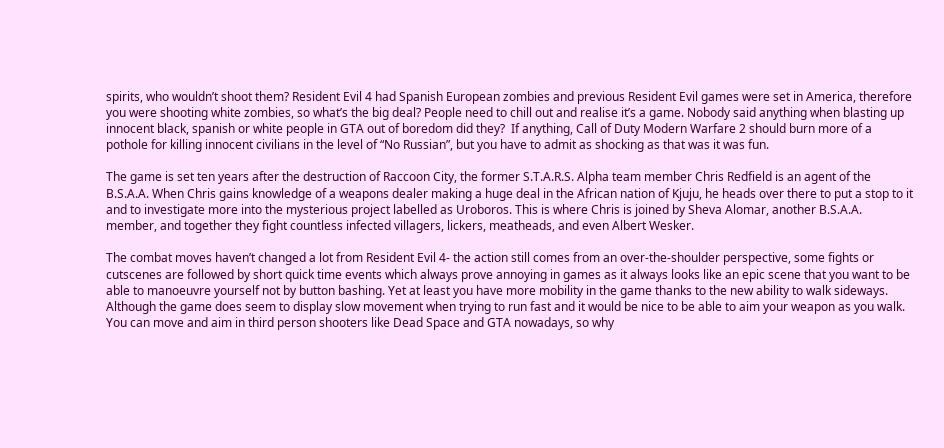spirits, who wouldn’t shoot them? Resident Evil 4 had Spanish European zombies and previous Resident Evil games were set in America, therefore you were shooting white zombies, so what’s the big deal? People need to chill out and realise it’s a game. Nobody said anything when blasting up innocent black, spanish or white people in GTA out of boredom did they?  If anything, Call of Duty Modern Warfare 2 should burn more of a pothole for killing innocent civilians in the level of “No Russian”, but you have to admit as shocking as that was it was fun.

The game is set ten years after the destruction of Raccoon City, the former S.T.A.R.S. Alpha team member Chris Redfield is an agent of the B.S.A.A. When Chris gains knowledge of a weapons dealer making a huge deal in the African nation of Kjuju, he heads over there to put a stop to it and to investigate more into the mysterious project labelled as Uroboros. This is where Chris is joined by Sheva Alomar, another B.S.A.A. member, and together they fight countless infected villagers, lickers, meatheads, and even Albert Wesker.

The combat moves haven’t changed a lot from Resident Evil 4- the action still comes from an over-the-shoulder perspective, some fights or cutscenes are followed by short quick time events which always prove annoying in games as it always looks like an epic scene that you want to be able to manoeuvre yourself not by button bashing. Yet at least you have more mobility in the game thanks to the new ability to walk sideways. Although the game does seem to display slow movement when trying to run fast and it would be nice to be able to aim your weapon as you walk. You can move and aim in third person shooters like Dead Space and GTA nowadays, so why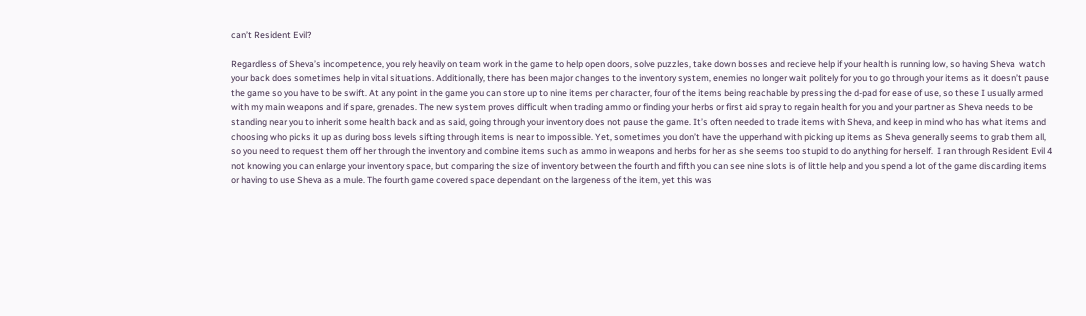can’t Resident Evil?

Regardless of Sheva’s incompetence, you rely heavily on team work in the game to help open doors, solve puzzles, take down bosses and recieve help if your health is running low, so having Sheva  watch your back does sometimes help in vital situations. Additionally, there has been major changes to the inventory system, enemies no longer wait politely for you to go through your items as it doesn’t pause the game so you have to be swift. At any point in the game you can store up to nine items per character, four of the items being reachable by pressing the d-pad for ease of use, so these I usually armed with my main weapons and if spare, grenades. The new system proves difficult when trading ammo or finding your herbs or first aid spray to regain health for you and your partner as Sheva needs to be standing near you to inherit some health back and as said, going through your inventory does not pause the game. It’s often needed to trade items with Sheva, and keep in mind who has what items and choosing who picks it up as during boss levels sifting through items is near to impossible. Yet, sometimes you don’t have the upperhand with picking up items as Sheva generally seems to grab them all, so you need to request them off her through the inventory and combine items such as ammo in weapons and herbs for her as she seems too stupid to do anything for herself.  I ran through Resident Evil 4 not knowing you can enlarge your inventory space, but comparing the size of inventory between the fourth and fifth you can see nine slots is of little help and you spend a lot of the game discarding items or having to use Sheva as a mule. The fourth game covered space dependant on the largeness of the item, yet this was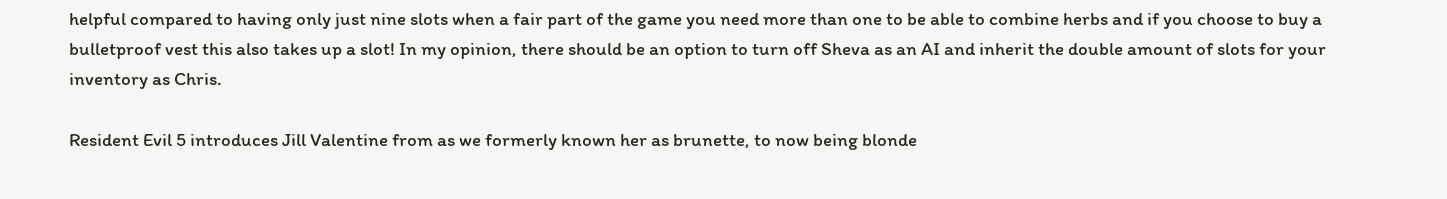helpful compared to having only just nine slots when a fair part of the game you need more than one to be able to combine herbs and if you choose to buy a bulletproof vest this also takes up a slot! In my opinion, there should be an option to turn off Sheva as an AI and inherit the double amount of slots for your inventory as Chris.

Resident Evil 5 introduces Jill Valentine from as we formerly known her as brunette, to now being blonde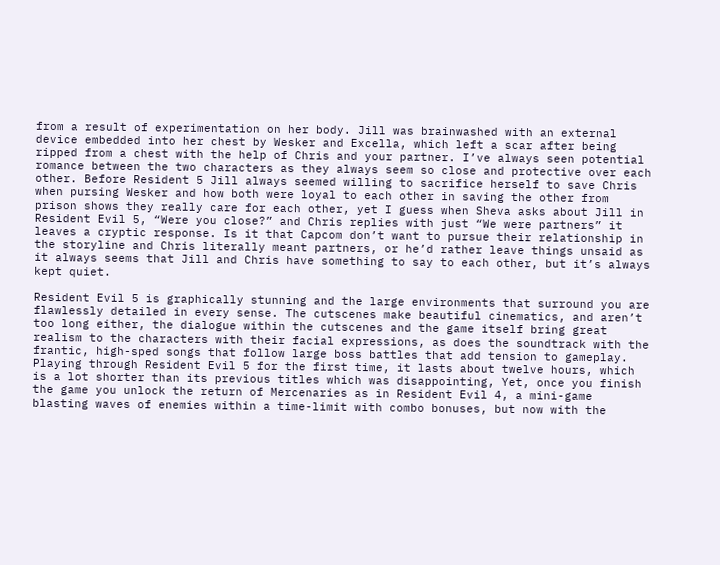from a result of experimentation on her body. Jill was brainwashed with an external device embedded into her chest by Wesker and Excella, which left a scar after being ripped from a chest with the help of Chris and your partner. I’ve always seen potential romance between the two characters as they always seem so close and protective over each other. Before Resident 5 Jill always seemed willing to sacrifice herself to save Chris when pursing Wesker and how both were loyal to each other in saving the other from prison shows they really care for each other, yet I guess when Sheva asks about Jill in Resident Evil 5, “Were you close?” and Chris replies with just “We were partners” it leaves a cryptic response. Is it that Capcom don’t want to pursue their relationship in the storyline and Chris literally meant partners, or he’d rather leave things unsaid as it always seems that Jill and Chris have something to say to each other, but it’s always kept quiet.

Resident Evil 5 is graphically stunning and the large environments that surround you are flawlessly detailed in every sense. The cutscenes make beautiful cinematics, and aren’t too long either, the dialogue within the cutscenes and the game itself bring great realism to the characters with their facial expressions, as does the soundtrack with the frantic, high-sped songs that follow large boss battles that add tension to gameplay. Playing through Resident Evil 5 for the first time, it lasts about twelve hours, which is a lot shorter than its previous titles which was disappointing, Yet, once you finish the game you unlock the return of Mercenaries as in Resident Evil 4, a mini-game  blasting waves of enemies within a time-limit with combo bonuses, but now with the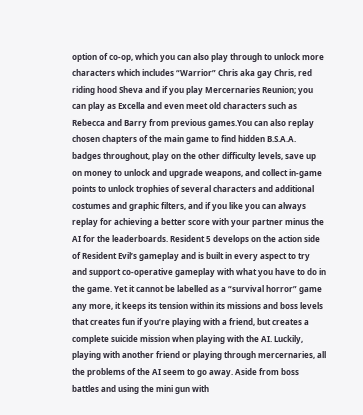option of co-op, which you can also play through to unlock more characters which includes “Warrior” Chris aka gay Chris, red riding hood Sheva and if you play Mercernaries Reunion; you can play as Excella and even meet old characters such as Rebecca and Barry from previous games.You can also replay chosen chapters of the main game to find hidden B.S.A.A. badges throughout, play on the other difficulty levels, save up on money to unlock and upgrade weapons, and collect in-game points to unlock trophies of several characters and additional costumes and graphic filters, and if you like you can always replay for achieving a better score with your partner minus the AI for the leaderboards. Resident 5 develops on the action side of Resident Evil’s gameplay and is built in every aspect to try and support co-operative gameplay with what you have to do in the game. Yet it cannot be labelled as a “survival horror” game any more, it keeps its tension within its missions and boss levels that creates fun if you’re playing with a friend, but creates a complete suicide mission when playing with the AI. Luckily, playing with another friend or playing through mercernaries, all the problems of the AI seem to go away. Aside from boss battles and using the mini gun with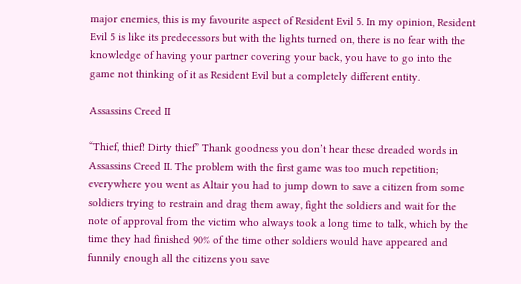major enemies, this is my favourite aspect of Resident Evil 5. In my opinion, Resident Evil 5 is like its predecessors but with the lights turned on, there is no fear with the knowledge of having your partner covering your back, you have to go into the game not thinking of it as Resident Evil but a completely different entity.

Assassins Creed II

“Thief, thief! Dirty thief” Thank goodness you don’t hear these dreaded words in Assassins Creed II. The problem with the first game was too much repetition; everywhere you went as Altair you had to jump down to save a citizen from some soldiers trying to restrain and drag them away, fight the soldiers and wait for the note of approval from the victim who always took a long time to talk, which by the time they had finished 90% of the time other soldiers would have appeared and funnily enough all the citizens you save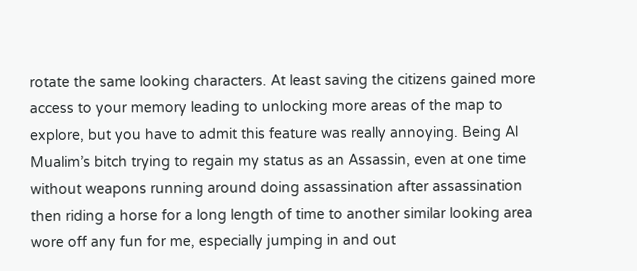rotate the same looking characters. At least saving the citizens gained more access to your memory leading to unlocking more areas of the map to explore, but you have to admit this feature was really annoying. Being Al Mualim’s bitch trying to regain my status as an Assassin, even at one time without weapons running around doing assassination after assassination then riding a horse for a long length of time to another similar looking area wore off any fun for me, especially jumping in and out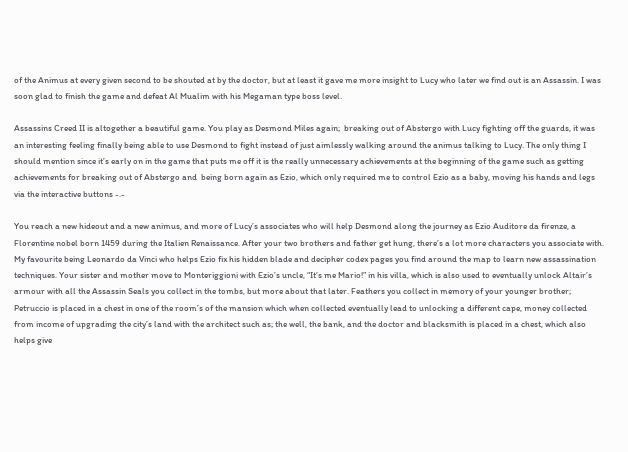of the Animus at every given second to be shouted at by the doctor, but at least it gave me more insight to Lucy who later we find out is an Assassin. I was soon glad to finish the game and defeat Al Mualim with his Megaman type boss level.

Assassins Creed II is altogether a beautiful game. You play as Desmond Miles again;  breaking out of Abstergo with Lucy fighting off the guards, it was an interesting feeling finally being able to use Desmond to fight instead of just aimlessly walking around the animus talking to Lucy. The only thing I should mention since it’s early on in the game that puts me off it is the really unnecessary achievements at the beginning of the game such as getting achievements for breaking out of Abstergo and  being born again as Ezio, which only required me to control Ezio as a baby, moving his hands and legs via the interactive buttons -.-

You reach a new hideout and a new animus, and more of Lucy’s associates who will help Desmond along the journey as Ezio Auditore da firenze, a Florentine nobel born 1459 during the Italien Renaissance. After your two brothers and father get hung, there’s a lot more characters you associate with. My favourite being Leonardo da Vinci who helps Ezio fix his hidden blade and decipher codex pages you find around the map to learn new assassination techniques. Your sister and mother move to Monteriggioni with Ezio’s uncle, “It’s me Mario!” in his villa, which is also used to eventually unlock Altair’s armour with all the Assassin Seals you collect in the tombs, but more about that later. Feathers you collect in memory of your younger brother; Petruccio is placed in a chest in one of the room’s of the mansion which when collected eventually lead to unlocking a different cape, money collected from income of upgrading the city’s land with the architect such as; the well, the bank, and the doctor and blacksmith is placed in a chest, which also helps give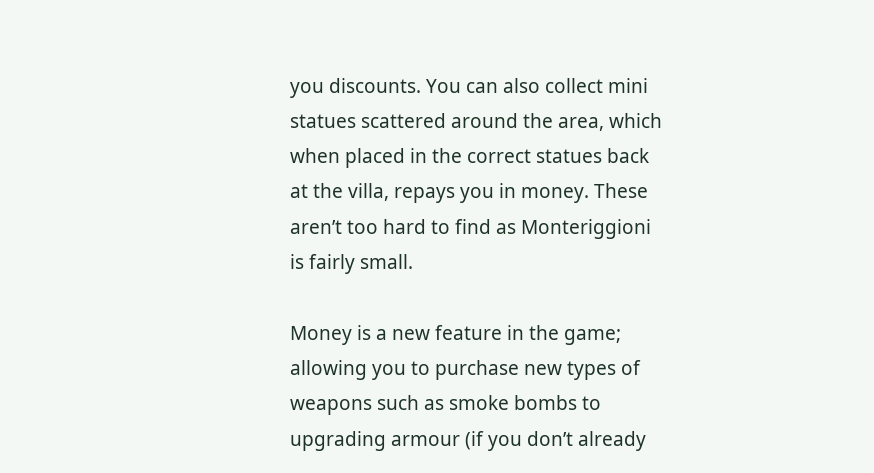you discounts. You can also collect mini statues scattered around the area, which when placed in the correct statues back at the villa, repays you in money. These aren’t too hard to find as Monteriggioni is fairly small.

Money is a new feature in the game; allowing you to purchase new types of weapons such as smoke bombs to upgrading armour (if you don’t already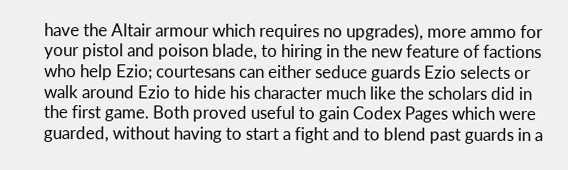have the Altair armour which requires no upgrades), more ammo for your pistol and poison blade, to hiring in the new feature of factions who help Ezio; courtesans can either seduce guards Ezio selects or walk around Ezio to hide his character much like the scholars did in the first game. Both proved useful to gain Codex Pages which were guarded, without having to start a fight and to blend past guards in a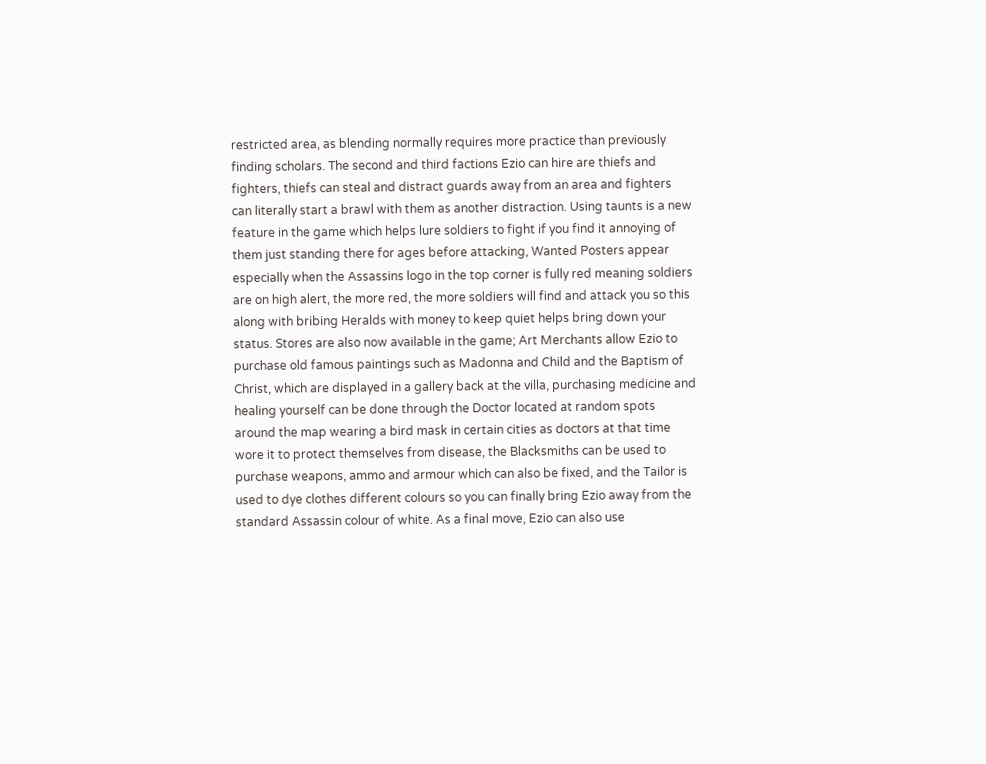restricted area, as blending normally requires more practice than previously finding scholars. The second and third factions Ezio can hire are thiefs and fighters, thiefs can steal and distract guards away from an area and fighters can literally start a brawl with them as another distraction. Using taunts is a new feature in the game which helps lure soldiers to fight if you find it annoying of them just standing there for ages before attacking, Wanted Posters appear especially when the Assassins logo in the top corner is fully red meaning soldiers are on high alert, the more red, the more soldiers will find and attack you so this along with bribing Heralds with money to keep quiet helps bring down your status. Stores are also now available in the game; Art Merchants allow Ezio to purchase old famous paintings such as Madonna and Child and the Baptism of Christ, which are displayed in a gallery back at the villa, purchasing medicine and healing yourself can be done through the Doctor located at random spots around the map wearing a bird mask in certain cities as doctors at that time wore it to protect themselves from disease, the Blacksmiths can be used to purchase weapons, ammo and armour which can also be fixed, and the Tailor is used to dye clothes different colours so you can finally bring Ezio away from the standard Assassin colour of white. As a final move, Ezio can also use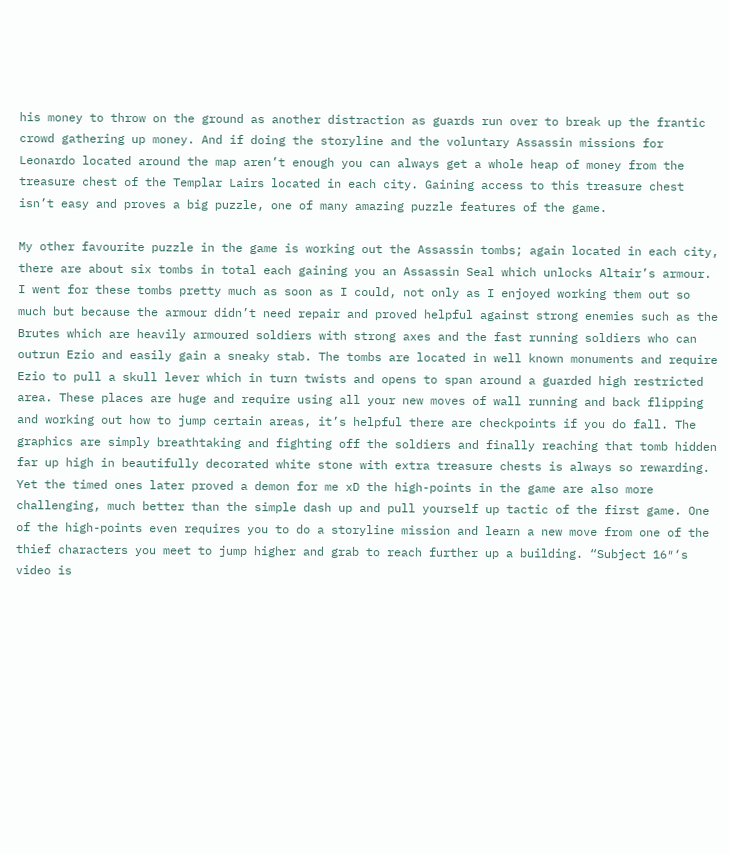his money to throw on the ground as another distraction as guards run over to break up the frantic crowd gathering up money. And if doing the storyline and the voluntary Assassin missions for Leonardo located around the map aren’t enough you can always get a whole heap of money from the treasure chest of the Templar Lairs located in each city. Gaining access to this treasure chest isn’t easy and proves a big puzzle, one of many amazing puzzle features of the game.

My other favourite puzzle in the game is working out the Assassin tombs; again located in each city, there are about six tombs in total each gaining you an Assassin Seal which unlocks Altair’s armour. I went for these tombs pretty much as soon as I could, not only as I enjoyed working them out so much but because the armour didn’t need repair and proved helpful against strong enemies such as the Brutes which are heavily armoured soldiers with strong axes and the fast running soldiers who can outrun Ezio and easily gain a sneaky stab. The tombs are located in well known monuments and require Ezio to pull a skull lever which in turn twists and opens to span around a guarded high restricted area. These places are huge and require using all your new moves of wall running and back flipping and working out how to jump certain areas, it’s helpful there are checkpoints if you do fall. The graphics are simply breathtaking and fighting off the soldiers and finally reaching that tomb hidden far up high in beautifully decorated white stone with extra treasure chests is always so rewarding. Yet the timed ones later proved a demon for me xD the high-points in the game are also more challenging, much better than the simple dash up and pull yourself up tactic of the first game. One of the high-points even requires you to do a storyline mission and learn a new move from one of the thief characters you meet to jump higher and grab to reach further up a building. “Subject 16″‘s video is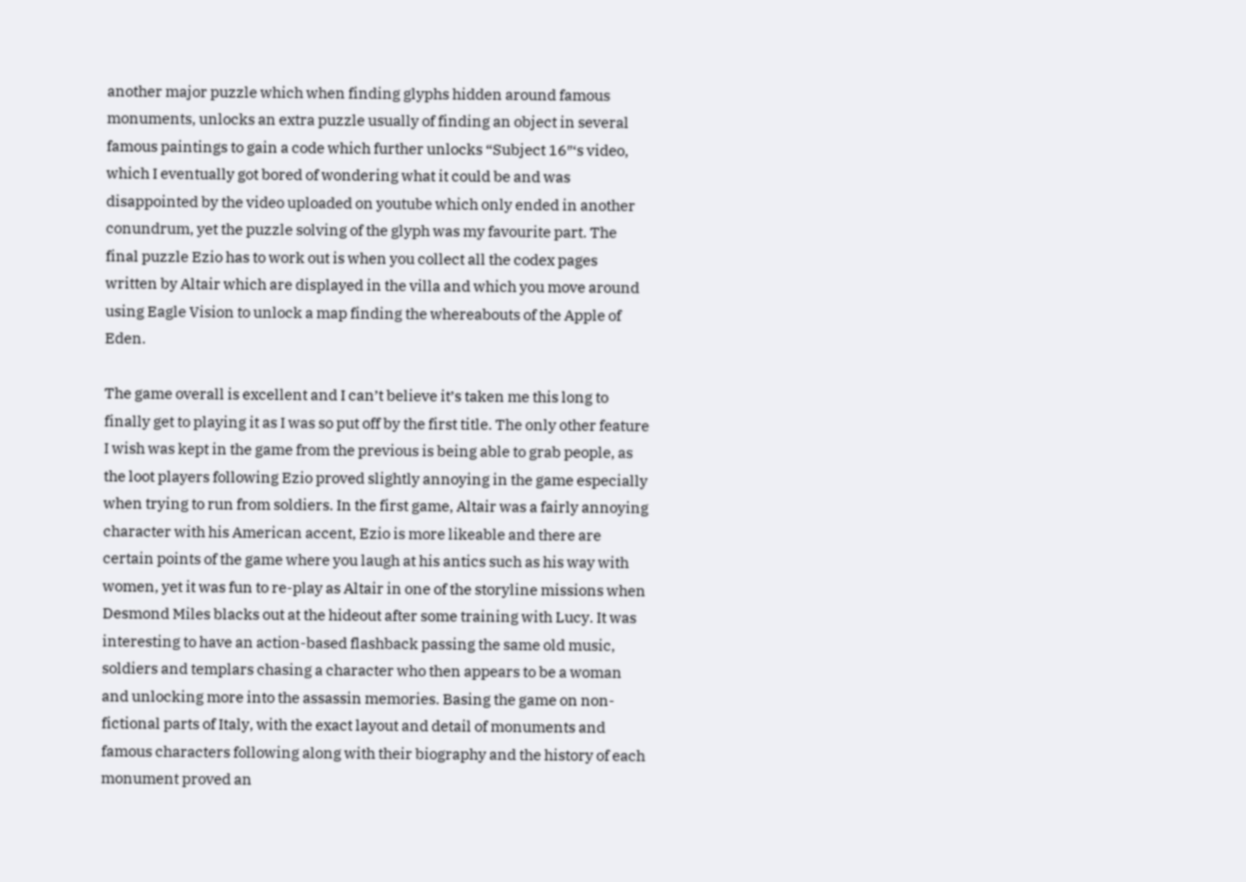another major puzzle which when finding glyphs hidden around famous monuments, unlocks an extra puzzle usually of finding an object in several famous paintings to gain a code which further unlocks “Subject 16″‘s video, which I eventually got bored of wondering what it could be and was disappointed by the video uploaded on youtube which only ended in another conundrum, yet the puzzle solving of the glyph was my favourite part. The final puzzle Ezio has to work out is when you collect all the codex pages written by Altair which are displayed in the villa and which you move around using Eagle Vision to unlock a map finding the whereabouts of the Apple of Eden.

The game overall is excellent and I can’t believe it’s taken me this long to finally get to playing it as I was so put off by the first title. The only other feature I wish was kept in the game from the previous is being able to grab people, as the loot players following Ezio proved slightly annoying in the game especially when trying to run from soldiers. In the first game, Altair was a fairly annoying character with his American accent, Ezio is more likeable and there are certain points of the game where you laugh at his antics such as his way with women, yet it was fun to re-play as Altair in one of the storyline missions when Desmond Miles blacks out at the hideout after some training with Lucy. It was interesting to have an action-based flashback passing the same old music,  soldiers and templars chasing a character who then appears to be a woman and unlocking more into the assassin memories. Basing the game on non-fictional parts of Italy, with the exact layout and detail of monuments and famous characters following along with their biography and the history of each monument proved an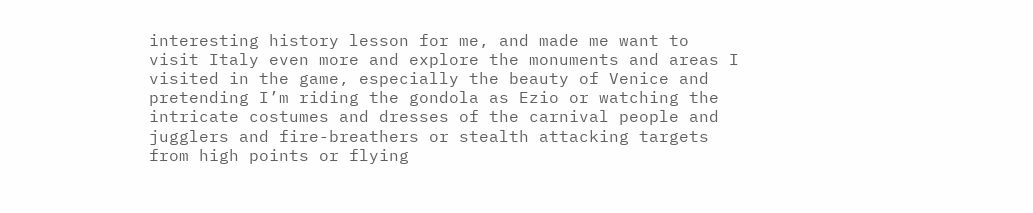interesting history lesson for me, and made me want to visit Italy even more and explore the monuments and areas I visited in the game, especially the beauty of Venice and pretending I’m riding the gondola as Ezio or watching the intricate costumes and dresses of the carnival people and jugglers and fire-breathers or stealth attacking targets from high points or flying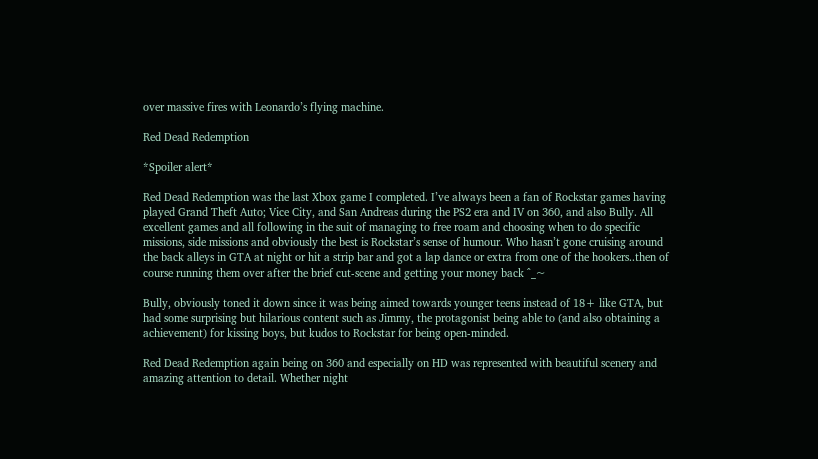over massive fires with Leonardo’s flying machine.

Red Dead Redemption

*Spoiler alert*

Red Dead Redemption was the last Xbox game I completed. I’ve always been a fan of Rockstar games having played Grand Theft Auto; Vice City, and San Andreas during the PS2 era and IV on 360, and also Bully. All excellent games and all following in the suit of managing to free roam and choosing when to do specific missions, side missions and obviously the best is Rockstar’s sense of humour. Who hasn’t gone cruising around the back alleys in GTA at night or hit a strip bar and got a lap dance or extra from one of the hookers..then of course running them over after the brief cut-scene and getting your money back ^_~

Bully, obviously toned it down since it was being aimed towards younger teens instead of 18+ like GTA, but had some surprising but hilarious content such as Jimmy, the protagonist being able to (and also obtaining a achievement) for kissing boys, but kudos to Rockstar for being open-minded.

Red Dead Redemption again being on 360 and especially on HD was represented with beautiful scenery and amazing attention to detail. Whether night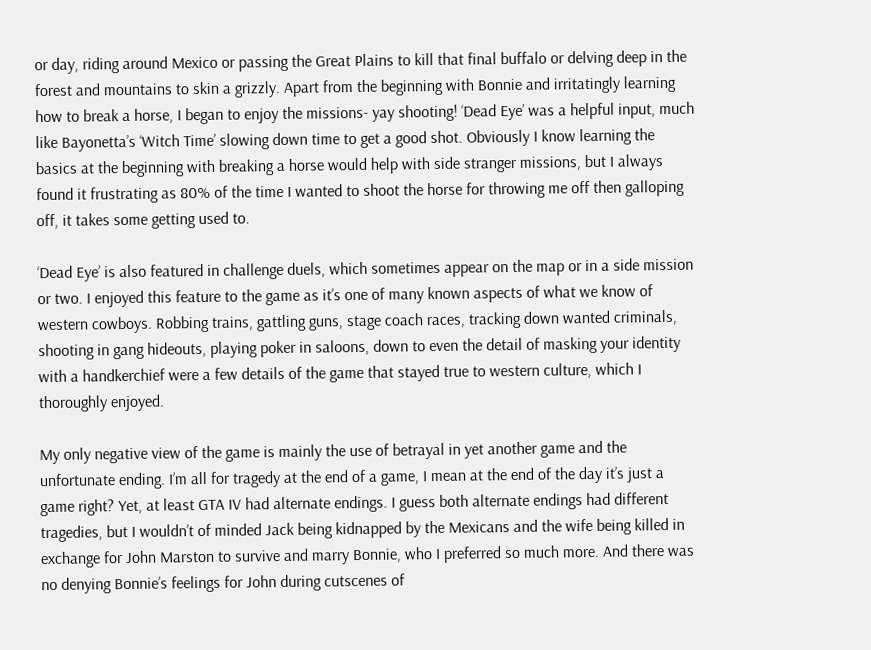or day, riding around Mexico or passing the Great Plains to kill that final buffalo or delving deep in the forest and mountains to skin a grizzly. Apart from the beginning with Bonnie and irritatingly learning how to break a horse, I began to enjoy the missions- yay shooting! ‘Dead Eye’ was a helpful input, much like Bayonetta’s ‘Witch Time’ slowing down time to get a good shot. Obviously I know learning the basics at the beginning with breaking a horse would help with side stranger missions, but I always found it frustrating as 80% of the time I wanted to shoot the horse for throwing me off then galloping off, it takes some getting used to.

‘Dead Eye’ is also featured in challenge duels, which sometimes appear on the map or in a side mission or two. I enjoyed this feature to the game as it’s one of many known aspects of what we know of western cowboys. Robbing trains, gattling guns, stage coach races, tracking down wanted criminals, shooting in gang hideouts, playing poker in saloons, down to even the detail of masking your identity with a handkerchief were a few details of the game that stayed true to western culture, which I thoroughly enjoyed.

My only negative view of the game is mainly the use of betrayal in yet another game and the unfortunate ending. I’m all for tragedy at the end of a game, I mean at the end of the day it’s just a game right? Yet, at least GTA IV had alternate endings. I guess both alternate endings had different tragedies, but I wouldn’t of minded Jack being kidnapped by the Mexicans and the wife being killed in exchange for John Marston to survive and marry Bonnie, who I preferred so much more. And there was no denying Bonnie’s feelings for John during cutscenes of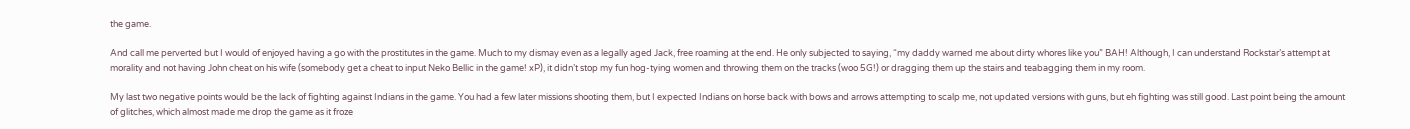the game.

And call me perverted but I would of enjoyed having a go with the prostitutes in the game. Much to my dismay even as a legally aged Jack, free roaming at the end. He only subjected to saying, “my daddy warned me about dirty whores like you” BAH! Although, I can understand Rockstar’s attempt at morality and not having John cheat on his wife (somebody get a cheat to input Neko Bellic in the game! xP), it didn’t stop my fun hog-tying women and throwing them on the tracks (woo 5G!) or dragging them up the stairs and teabagging them in my room.

My last two negative points would be the lack of fighting against Indians in the game. You had a few later missions shooting them, but I expected Indians on horse back with bows and arrows attempting to scalp me, not updated versions with guns, but eh fighting was still good. Last point being the amount of glitches, which almost made me drop the game as it froze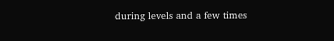during levels and a few times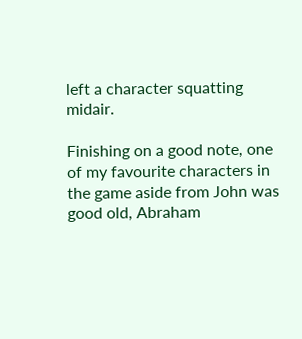left a character squatting midair.

Finishing on a good note, one of my favourite characters in the game aside from John was good old, Abraham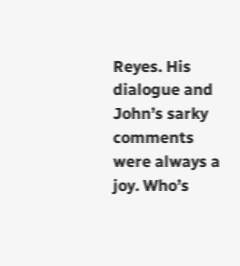Reyes. His dialogue and John’s sarky comments were always a joy. Who’s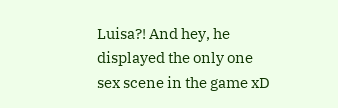Luisa?! And hey, he displayed the only one sex scene in the game xD